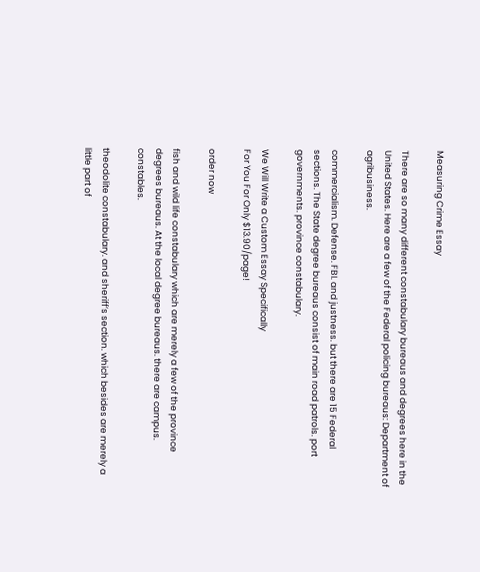Measuring Crime Essay

There are so many different constabulary bureaus and degrees here in the United States. Here are a few of the Federal policing bureaus: Department of agribusiness.

commercialism. Defense. FBI. and justness. but there are 15 Federal sections. The State degree bureaus consist of main road patrols. port governments. province constabulary.

We Will Write a Custom Essay Specifically
For You For Only $13.90/page!

order now

fish and wild life constabulary which are merely a few of the province degrees bureaus. At the local degree bureaus. there are campus. constables.

theodolite constabulary. and sheriff’s section. which besides are merely a little part of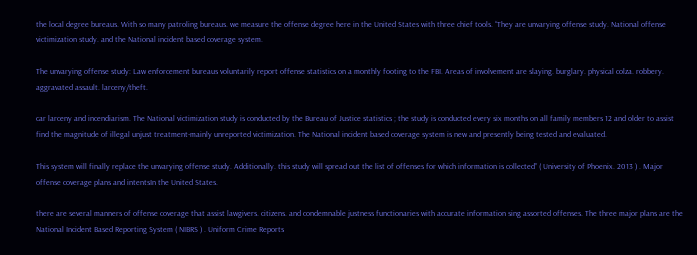the local degree bureaus. With so many patroling bureaus. we measure the offense degree here in the United States with three chief tools. “They are unvarying offense study. National offense victimization study. and the National incident based coverage system.

The unvarying offense study: Law enforcement bureaus voluntarily report offense statistics on a monthly footing to the FBI. Areas of involvement are slaying. burglary. physical colza. robbery. aggravated assault. larceny/theft.

car larceny and incendiarism. The National victimization study is conducted by the Bureau of Justice statistics ; the study is conducted every six months on all family members 12 and older to assist find the magnitude of illegal unjust treatment-mainly unreported victimization. The National incident based coverage system is new and presently being tested and evaluated.

This system will finally replace the unvarying offense study. Additionally. this study will spread out the list of offenses for which information is collected” ( University of Phoenix. 2013 ) . Major offense coverage plans and intentsIn the United States.

there are several manners of offense coverage that assist lawgivers. citizens. and condemnable justness functionaries with accurate information sing assorted offenses. The three major plans are the National Incident Based Reporting System ( NIBRS ) . Uniform Crime Reports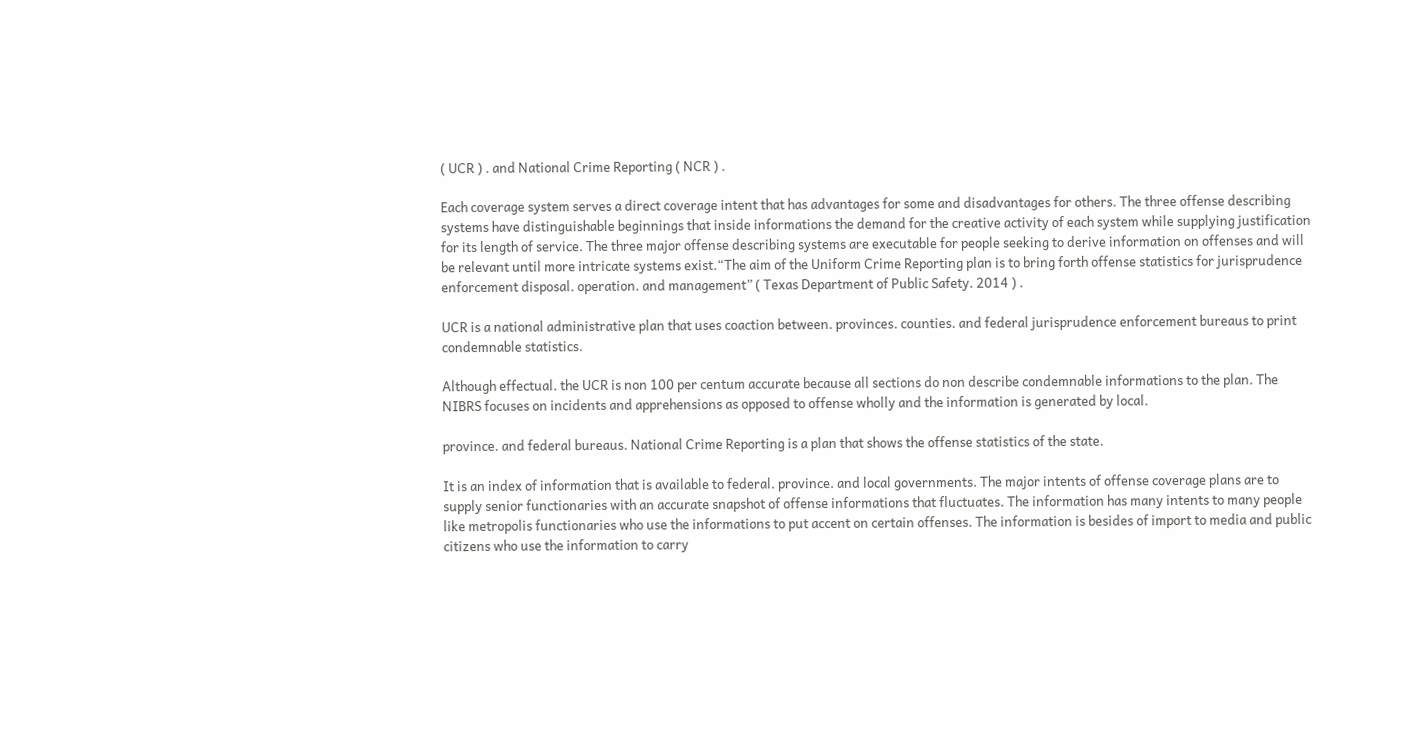( UCR ) . and National Crime Reporting ( NCR ) .

Each coverage system serves a direct coverage intent that has advantages for some and disadvantages for others. The three offense describing systems have distinguishable beginnings that inside informations the demand for the creative activity of each system while supplying justification for its length of service. The three major offense describing systems are executable for people seeking to derive information on offenses and will be relevant until more intricate systems exist.“The aim of the Uniform Crime Reporting plan is to bring forth offense statistics for jurisprudence enforcement disposal. operation. and management” ( Texas Department of Public Safety. 2014 ) .

UCR is a national administrative plan that uses coaction between. provinces. counties. and federal jurisprudence enforcement bureaus to print condemnable statistics.

Although effectual. the UCR is non 100 per centum accurate because all sections do non describe condemnable informations to the plan. The NIBRS focuses on incidents and apprehensions as opposed to offense wholly and the information is generated by local.

province. and federal bureaus. National Crime Reporting is a plan that shows the offense statistics of the state.

It is an index of information that is available to federal. province. and local governments. The major intents of offense coverage plans are to supply senior functionaries with an accurate snapshot of offense informations that fluctuates. The information has many intents to many people like metropolis functionaries who use the informations to put accent on certain offenses. The information is besides of import to media and public citizens who use the information to carry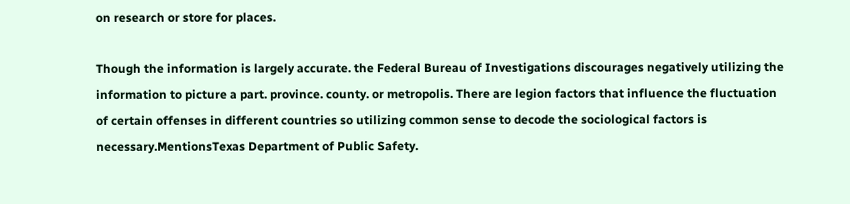on research or store for places.

Though the information is largely accurate. the Federal Bureau of Investigations discourages negatively utilizing the information to picture a part. province. county. or metropolis. There are legion factors that influence the fluctuation of certain offenses in different countries so utilizing common sense to decode the sociological factors is necessary.MentionsTexas Department of Public Safety.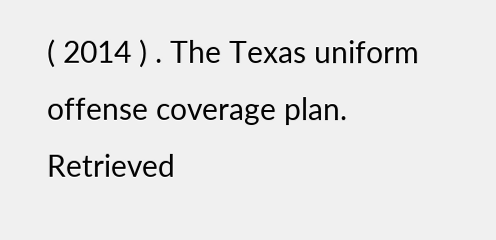( 2014 ) . The Texas uniform offense coverage plan. Retrieved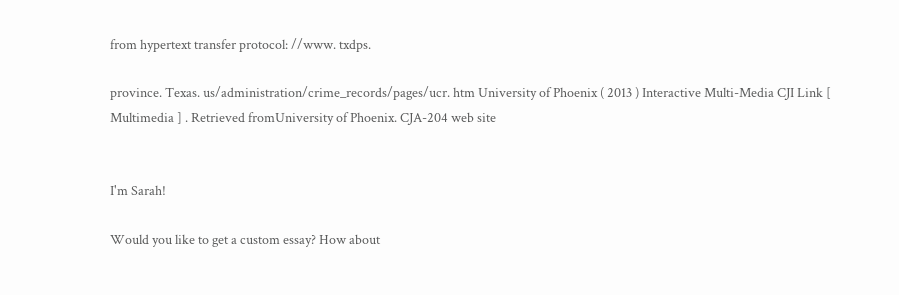from hypertext transfer protocol: //www. txdps.

province. Texas. us/administration/crime_records/pages/ucr. htm University of Phoenix ( 2013 ) Interactive Multi-Media CJI Link [ Multimedia ] . Retrieved fromUniversity of Phoenix. CJA-204 web site


I'm Sarah!

Would you like to get a custom essay? How about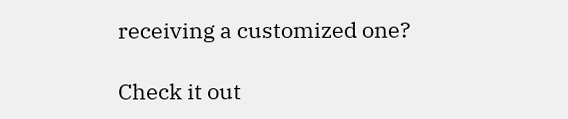receiving a customized one?

Check it out